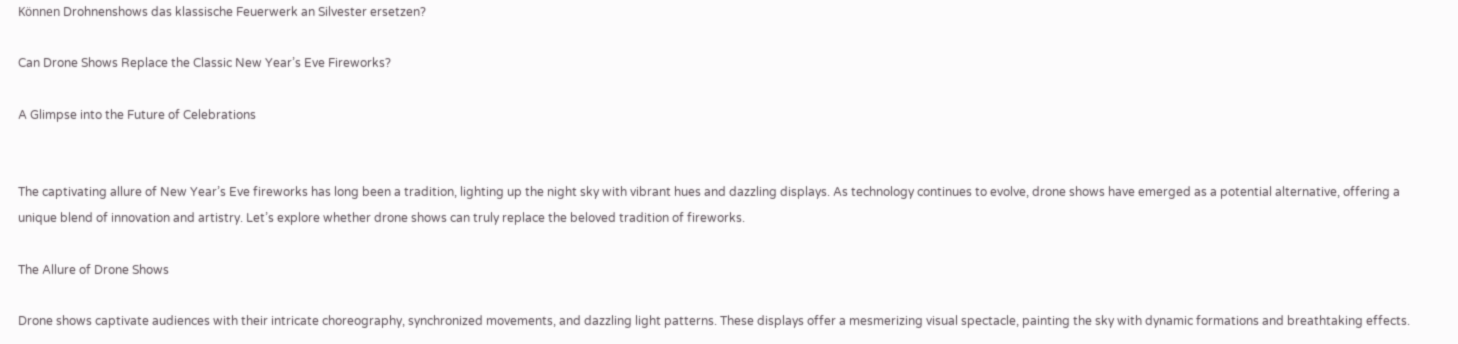Können Drohnenshows das klassische Feuerwerk an Silvester ersetzen?

Can Drone Shows Replace the Classic New Year’s Eve Fireworks?

A Glimpse into the Future of Celebrations


The captivating allure of New Year’s Eve fireworks has long been a tradition, lighting up the night sky with vibrant hues and dazzling displays. As technology continues to evolve, drone shows have emerged as a potential alternative, offering a unique blend of innovation and artistry. Let’s explore whether drone shows can truly replace the beloved tradition of fireworks.

The Allure of Drone Shows

Drone shows captivate audiences with their intricate choreography, synchronized movements, and dazzling light patterns. These displays offer a mesmerizing visual spectacle, painting the sky with dynamic formations and breathtaking effects.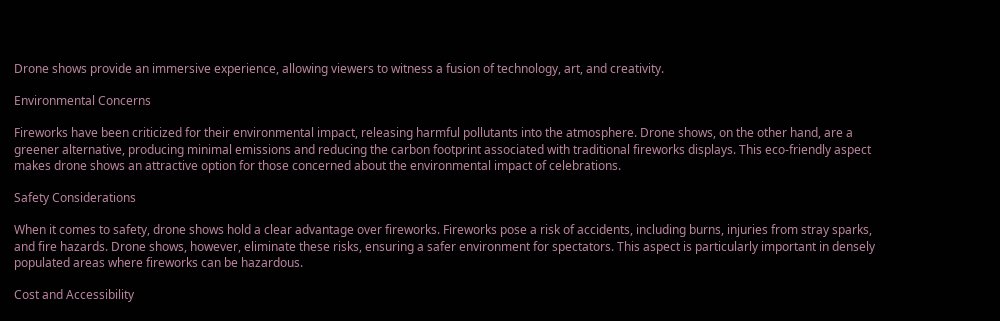Drone shows provide an immersive experience, allowing viewers to witness a fusion of technology, art, and creativity.

Environmental Concerns

Fireworks have been criticized for their environmental impact, releasing harmful pollutants into the atmosphere. Drone shows, on the other hand, are a greener alternative, producing minimal emissions and reducing the carbon footprint associated with traditional fireworks displays. This eco-friendly aspect makes drone shows an attractive option for those concerned about the environmental impact of celebrations.

Safety Considerations

When it comes to safety, drone shows hold a clear advantage over fireworks. Fireworks pose a risk of accidents, including burns, injuries from stray sparks, and fire hazards. Drone shows, however, eliminate these risks, ensuring a safer environment for spectators. This aspect is particularly important in densely populated areas where fireworks can be hazardous.

Cost and Accessibility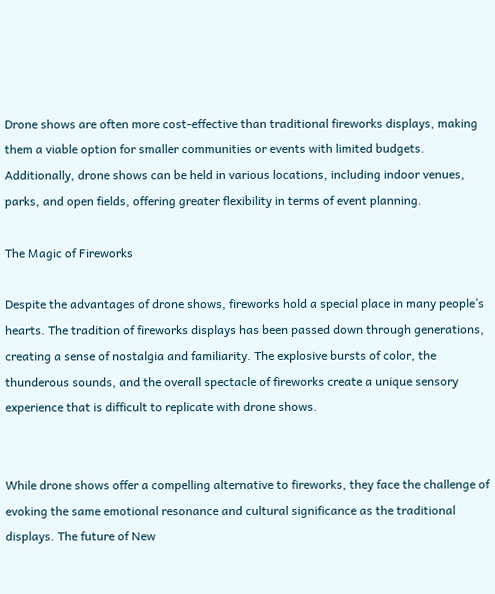Drone shows are often more cost-effective than traditional fireworks displays, making them a viable option for smaller communities or events with limited budgets. Additionally, drone shows can be held in various locations, including indoor venues, parks, and open fields, offering greater flexibility in terms of event planning.

The Magic of Fireworks

Despite the advantages of drone shows, fireworks hold a special place in many people’s hearts. The tradition of fireworks displays has been passed down through generations, creating a sense of nostalgia and familiarity. The explosive bursts of color, the thunderous sounds, and the overall spectacle of fireworks create a unique sensory experience that is difficult to replicate with drone shows.


While drone shows offer a compelling alternative to fireworks, they face the challenge of evoking the same emotional resonance and cultural significance as the traditional displays. The future of New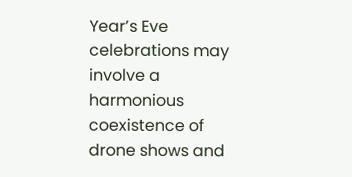Year’s Eve celebrations may involve a harmonious coexistence of drone shows and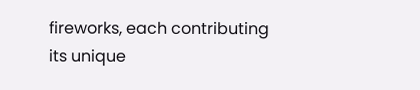fireworks, each contributing its unique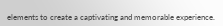elements to create a captivating and memorable experience.